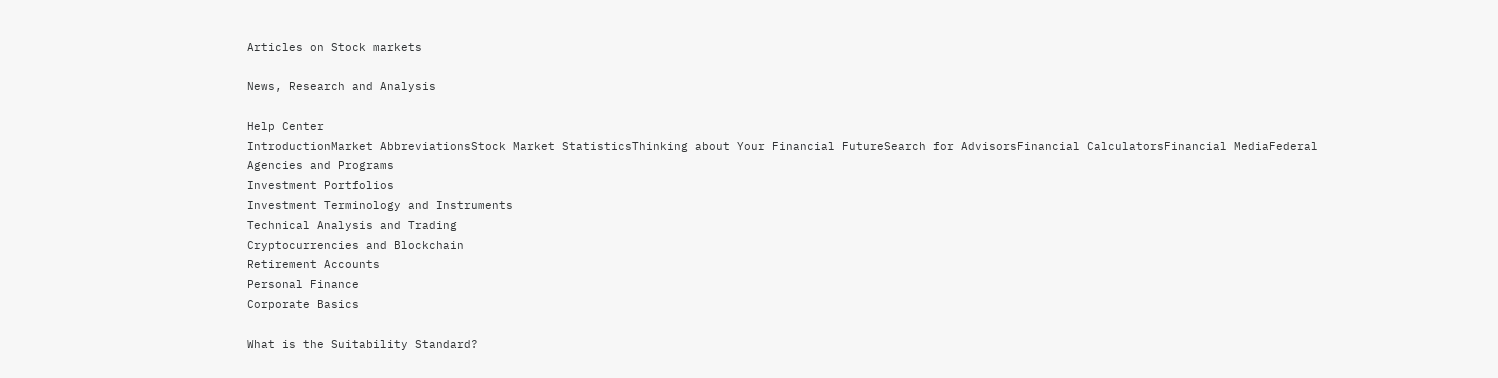Articles on Stock markets

News, Research and Analysis

Help Center
IntroductionMarket AbbreviationsStock Market StatisticsThinking about Your Financial FutureSearch for AdvisorsFinancial CalculatorsFinancial MediaFederal Agencies and Programs
Investment Portfolios
Investment Terminology and Instruments
Technical Analysis and Trading
Cryptocurrencies and Blockchain
Retirement Accounts
Personal Finance
Corporate Basics

What is the Suitability Standard?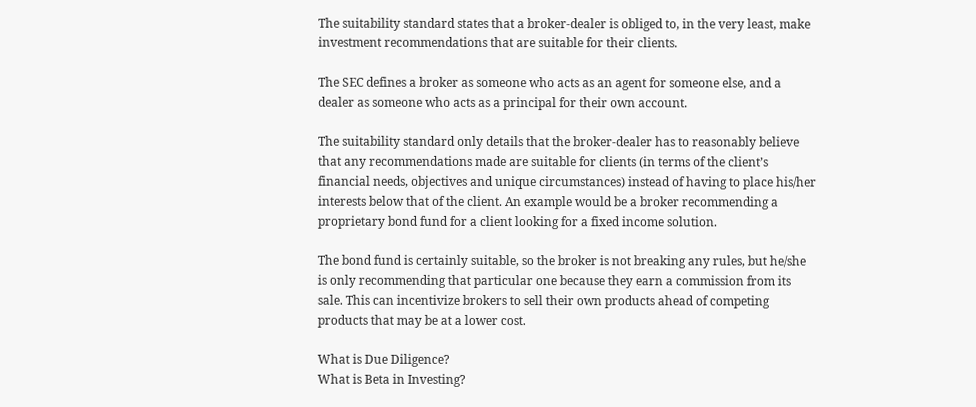The suitability standard states that a broker-dealer is obliged to, in the very least, make investment recommendations that are suitable for their clients.

The SEC defines a broker as someone who acts as an agent for someone else, and a dealer as someone who acts as a principal for their own account.

The suitability standard only details that the broker-dealer has to reasonably believe that any recommendations made are suitable for clients (in terms of the client’s financial needs, objectives and unique circumstances) instead of having to place his/her interests below that of the client. An example would be a broker recommending a proprietary bond fund for a client looking for a fixed income solution.

The bond fund is certainly suitable, so the broker is not breaking any rules, but he/she is only recommending that particular one because they earn a commission from its sale. This can incentivize brokers to sell their own products ahead of competing products that may be at a lower cost.

What is Due Diligence?
What is Beta in Investing?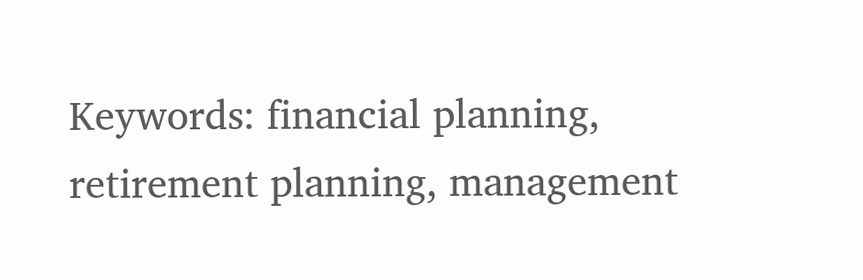Keywords: financial planning, retirement planning, management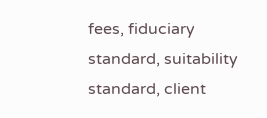fees, fiduciary standard, suitability standard, client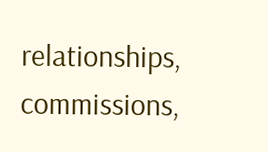relationships, commissions,